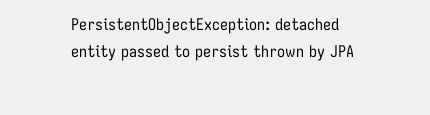PersistentObjectException: detached entity passed to persist thrown by JPA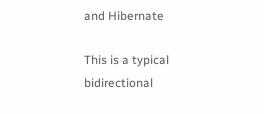and Hibernate

This is a typical bidirectional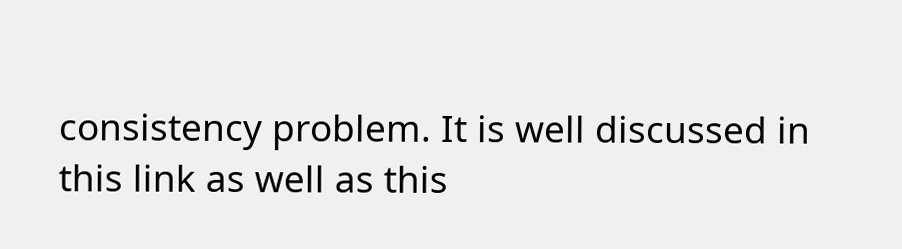consistency problem. It is well discussed in this link as well as this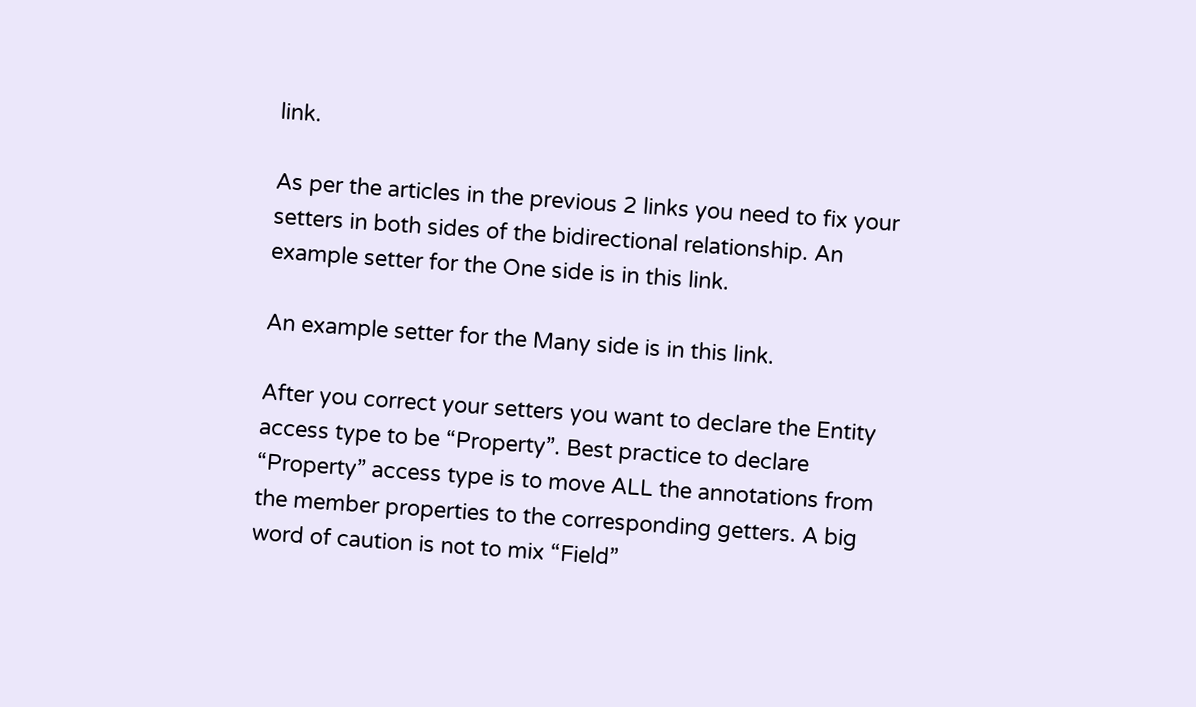link.

As per the articles in the previous 2 links you need to fix your setters in both sides of the bidirectional relationship. An example setter for the One side is in this link.

An example setter for the Many side is in this link.

After you correct your setters you want to declare the Entity access type to be “Property”. Best practice to declare “Property” access type is to move ALL the annotations from the member properties to the corresponding getters. A big word of caution is not to mix “Field”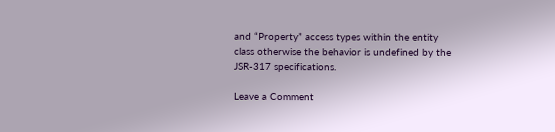and “Property” access types within the entity class otherwise the behavior is undefined by the JSR-317 specifications.

Leave a Comment